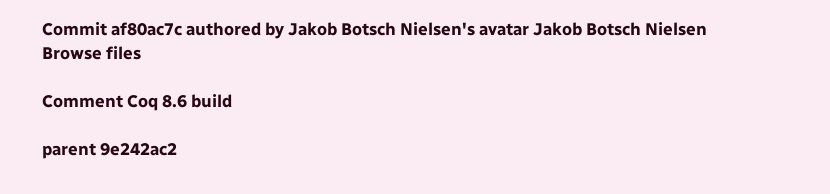Commit af80ac7c authored by Jakob Botsch Nielsen's avatar Jakob Botsch Nielsen
Browse files

Comment Coq 8.6 build

parent 9e242ac2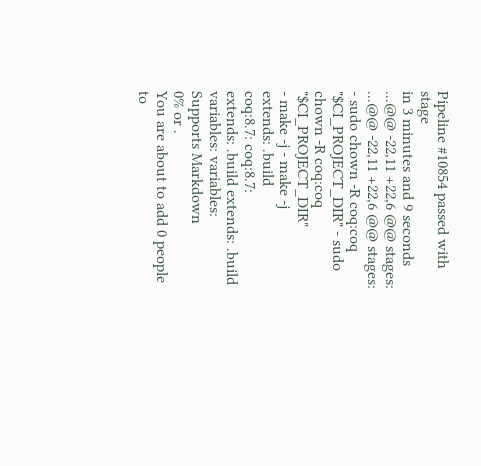Pipeline #10854 passed with stage
in 3 minutes and 9 seconds
...@@ -22,11 +22,6 @@ stages: ...@@ -22,11 +22,6 @@ stages:
- sudo chown -R coq:coq "$CI_PROJECT_DIR" - sudo chown -R coq:coq "$CI_PROJECT_DIR"
- make -j - make -j
extends: .build
coq:8.7: coq:8.7:
extends: .build extends: .build
variables: variables:
Supports Markdown
0% or .
You are about to add 0 people to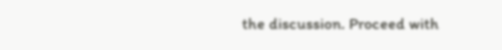the discussion. Proceed with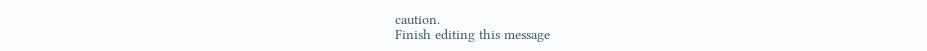caution.
Finish editing this message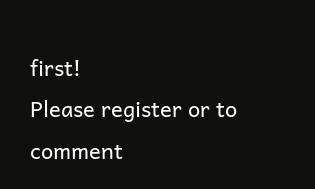first!
Please register or to comment